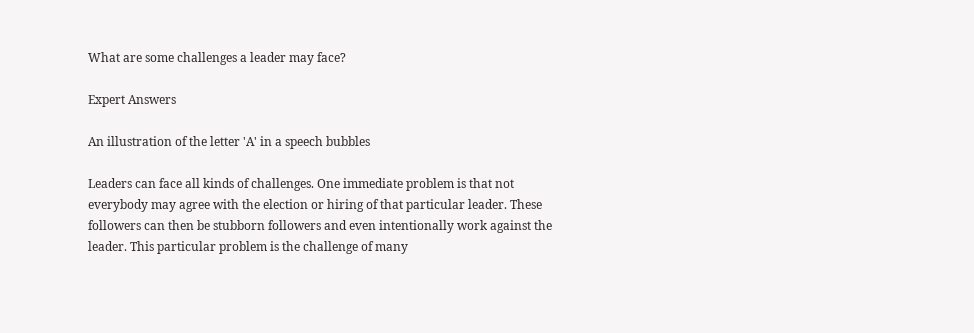What are some challenges a leader may face?

Expert Answers

An illustration of the letter 'A' in a speech bubbles

Leaders can face all kinds of challenges. One immediate problem is that not everybody may agree with the election or hiring of that particular leader. These followers can then be stubborn followers and even intentionally work against the leader. This particular problem is the challenge of many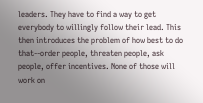leaders. They have to find a way to get everybody to willingly follow their lead. This then introduces the problem of how best to do that--order people, threaten people, ask people, offer incentives. None of those will work on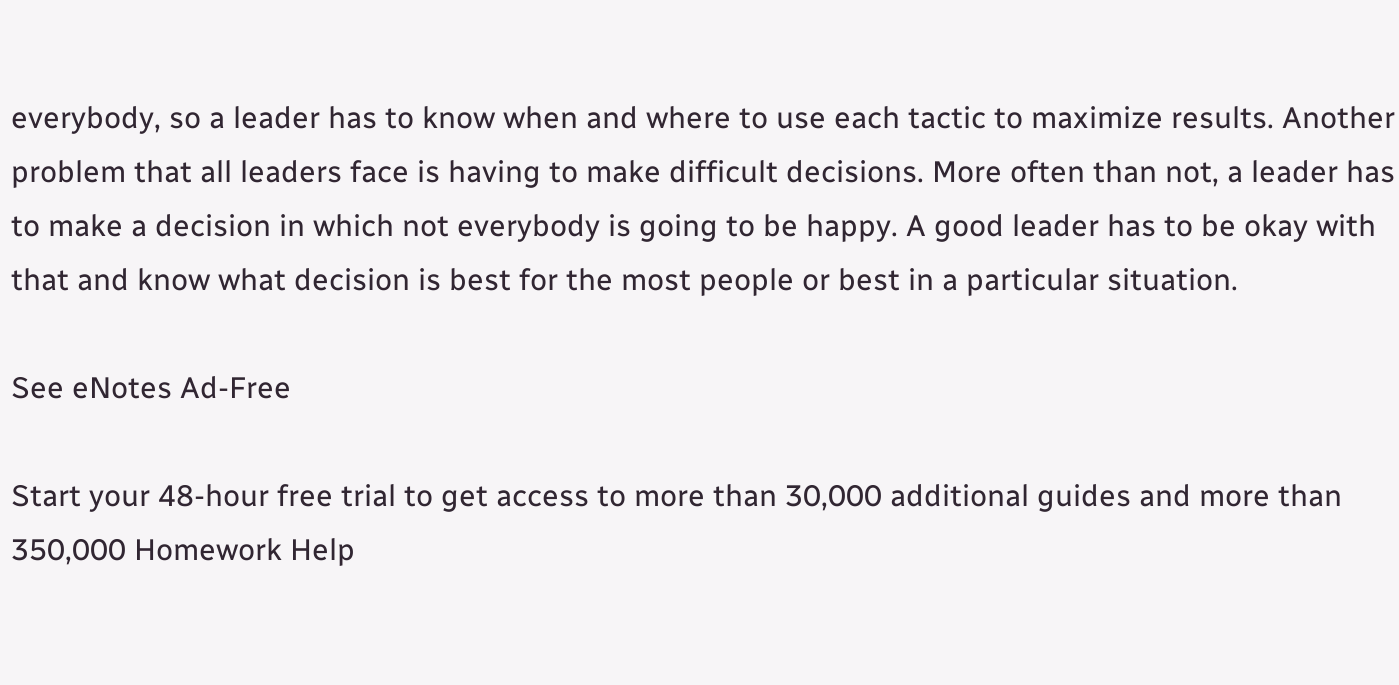everybody, so a leader has to know when and where to use each tactic to maximize results. Another problem that all leaders face is having to make difficult decisions. More often than not, a leader has to make a decision in which not everybody is going to be happy. A good leader has to be okay with that and know what decision is best for the most people or best in a particular situation.

See eNotes Ad-Free

Start your 48-hour free trial to get access to more than 30,000 additional guides and more than 350,000 Homework Help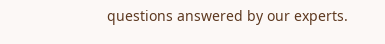questions answered by our experts.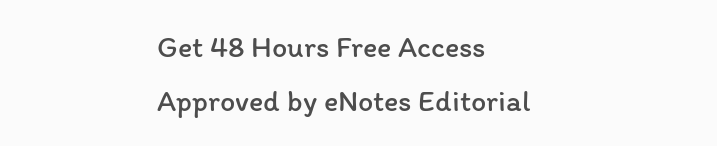Get 48 Hours Free Access
Approved by eNotes Editorial